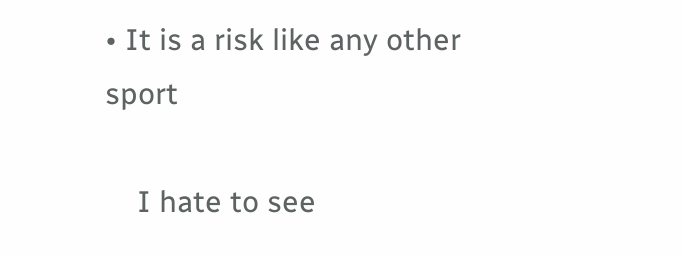• It is a risk like any other sport

    I hate to see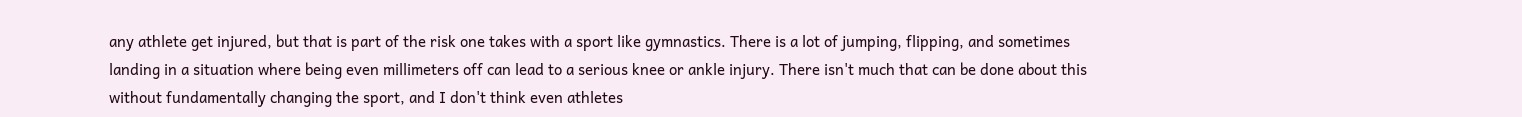any athlete get injured, but that is part of the risk one takes with a sport like gymnastics. There is a lot of jumping, flipping, and sometimes landing in a situation where being even millimeters off can lead to a serious knee or ankle injury. There isn't much that can be done about this without fundamentally changing the sport, and I don't think even athletes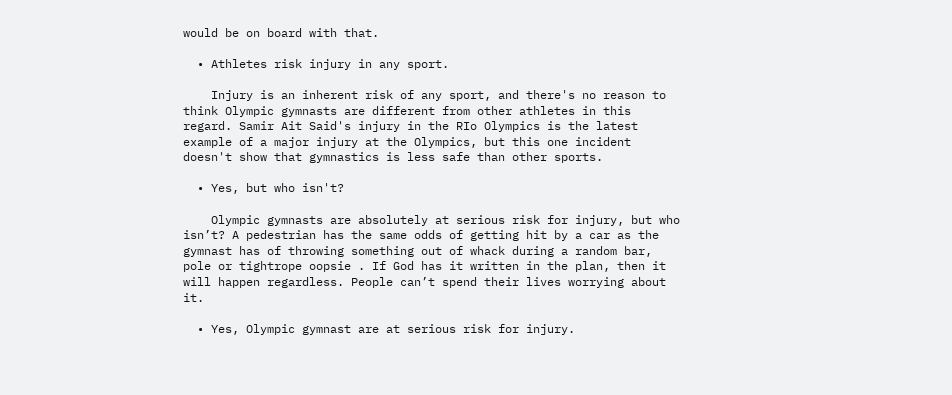would be on board with that.

  • Athletes risk injury in any sport.

    Injury is an inherent risk of any sport, and there's no reason to think Olympic gymnasts are different from other athletes in this regard. Samir Ait Said's injury in the RIo Olympics is the latest example of a major injury at the Olympics, but this one incident doesn't show that gymnastics is less safe than other sports.

  • Yes, but who isn't?

    Olympic gymnasts are absolutely at serious risk for injury, but who isn’t? A pedestrian has the same odds of getting hit by a car as the gymnast has of throwing something out of whack during a random bar, pole or tightrope oopsie . If God has it written in the plan, then it will happen regardless. People can’t spend their lives worrying about it.

  • Yes, Olympic gymnast are at serious risk for injury.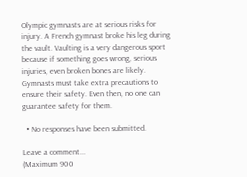Olympic gymnasts are at serious risks for injury. A French gymnast broke his leg during the vault. Vaulting is a very dangerous sport because if something goes wrong, serious injuries, even broken bones are likely. Gymnasts must take extra precautions to ensure their safety. Even then, no one can guarantee safety for them.

  • No responses have been submitted.

Leave a comment...
(Maximum 900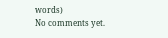words)
No comments yet.